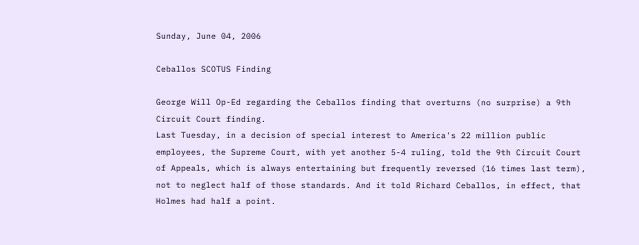Sunday, June 04, 2006

Ceballos SCOTUS Finding

George Will Op-Ed regarding the Ceballos finding that overturns (no surprise) a 9th Circuit Court finding.
Last Tuesday, in a decision of special interest to America's 22 million public employees, the Supreme Court, with yet another 5-4 ruling, told the 9th Circuit Court of Appeals, which is always entertaining but frequently reversed (16 times last term), not to neglect half of those standards. And it told Richard Ceballos, in effect, that Holmes had half a point.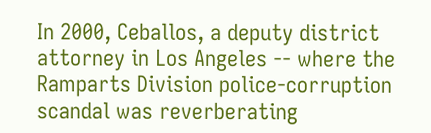In 2000, Ceballos, a deputy district attorney in Los Angeles -- where the Ramparts Division police-corruption scandal was reverberating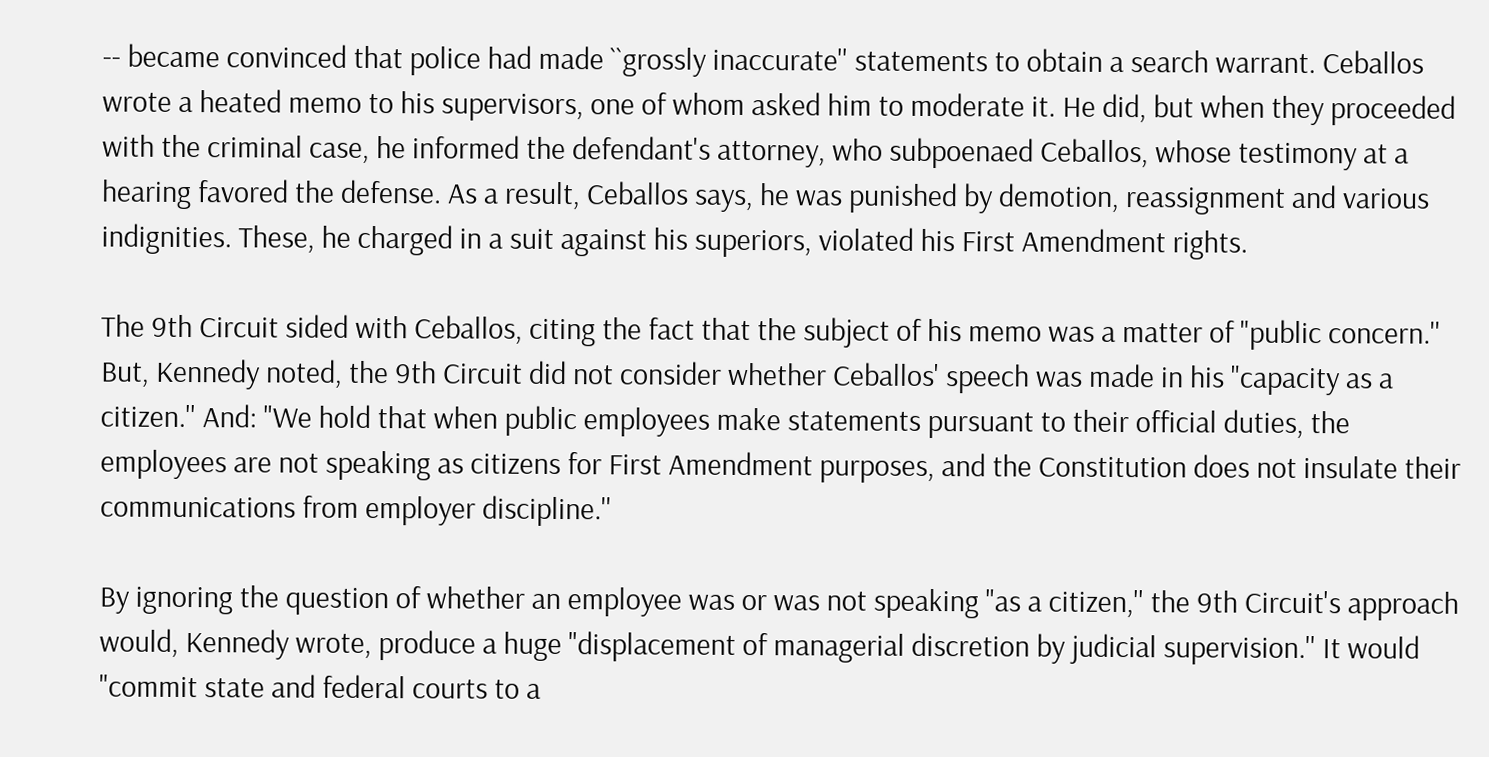-- became convinced that police had made ``grossly inaccurate'' statements to obtain a search warrant. Ceballos wrote a heated memo to his supervisors, one of whom asked him to moderate it. He did, but when they proceeded with the criminal case, he informed the defendant's attorney, who subpoenaed Ceballos, whose testimony at a hearing favored the defense. As a result, Ceballos says, he was punished by demotion, reassignment and various indignities. These, he charged in a suit against his superiors, violated his First Amendment rights.

The 9th Circuit sided with Ceballos, citing the fact that the subject of his memo was a matter of "public concern.'' But, Kennedy noted, the 9th Circuit did not consider whether Ceballos' speech was made in his "capacity as a citizen.'' And: "We hold that when public employees make statements pursuant to their official duties, the employees are not speaking as citizens for First Amendment purposes, and the Constitution does not insulate their communications from employer discipline.''

By ignoring the question of whether an employee was or was not speaking "as a citizen,'' the 9th Circuit's approach would, Kennedy wrote, produce a huge "displacement of managerial discretion by judicial supervision.'' It would "commit state and federal courts to a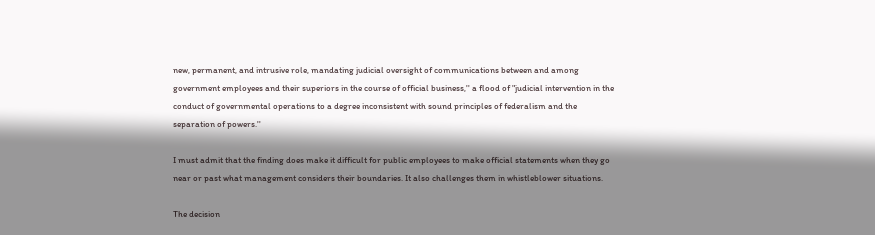new, permanent, and intrusive role, mandating judicial oversight of communications between and among government employees and their superiors in the course of official business,'' a flood of "judicial intervention in the conduct of governmental operations to a degree inconsistent with sound principles of federalism and the separation of powers.''

I must admit that the finding does make it difficult for public employees to make official statements when they go near or past what management considers their boundaries. It also challenges them in whistleblower situations.

The decision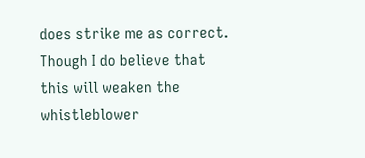does strike me as correct. Though I do believe that this will weaken the whistleblower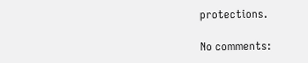protections.

No comments: